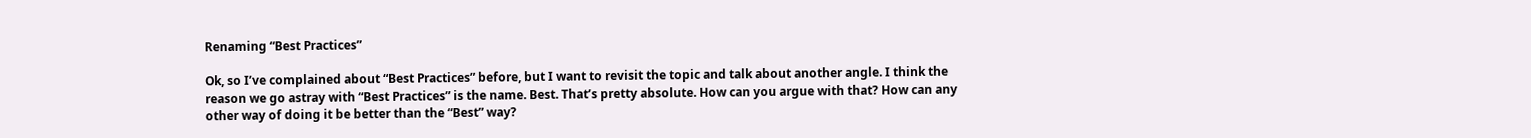Renaming “Best Practices”

Ok, so I’ve complained about “Best Practices” before, but I want to revisit the topic and talk about another angle. I think the reason we go astray with “Best Practices” is the name. Best. That’s pretty absolute. How can you argue with that? How can any other way of doing it be better than the “Best” way?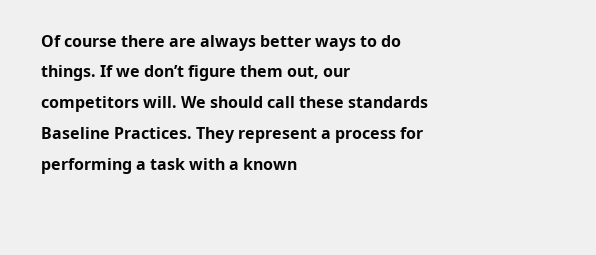Of course there are always better ways to do things. If we don’t figure them out, our competitors will. We should call these standards Baseline Practices. They represent a process for performing a task with a known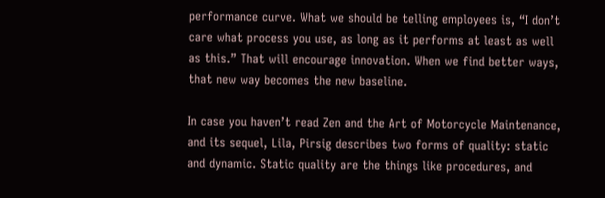performance curve. What we should be telling employees is, “I don’t care what process you use, as long as it performs at least as well as this.” That will encourage innovation. When we find better ways, that new way becomes the new baseline.

In case you haven’t read Zen and the Art of Motorcycle Maintenance, and its sequel, Lila, Pirsig describes two forms of quality: static and dynamic. Static quality are the things like procedures, and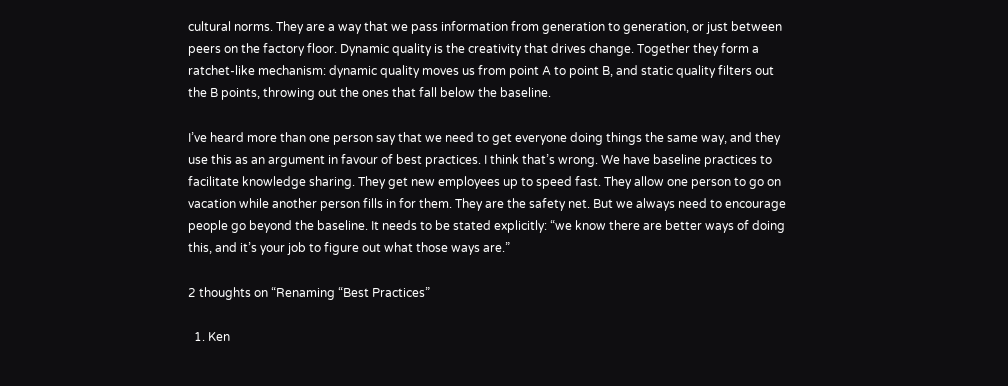cultural norms. They are a way that we pass information from generation to generation, or just between peers on the factory floor. Dynamic quality is the creativity that drives change. Together they form a ratchet-like mechanism: dynamic quality moves us from point A to point B, and static quality filters out the B points, throwing out the ones that fall below the baseline.

I’ve heard more than one person say that we need to get everyone doing things the same way, and they use this as an argument in favour of best practices. I think that’s wrong. We have baseline practices to facilitate knowledge sharing. They get new employees up to speed fast. They allow one person to go on vacation while another person fills in for them. They are the safety net. But we always need to encourage people go beyond the baseline. It needs to be stated explicitly: “we know there are better ways of doing this, and it’s your job to figure out what those ways are.”

2 thoughts on “Renaming “Best Practices”

  1. Ken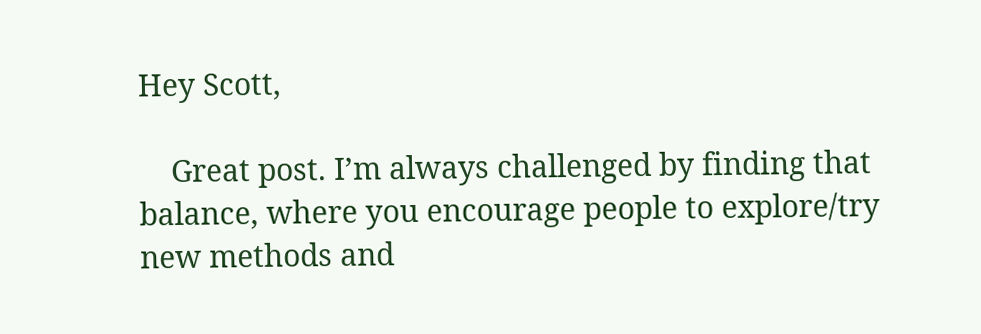Hey Scott,

    Great post. I’m always challenged by finding that balance, where you encourage people to explore/try new methods and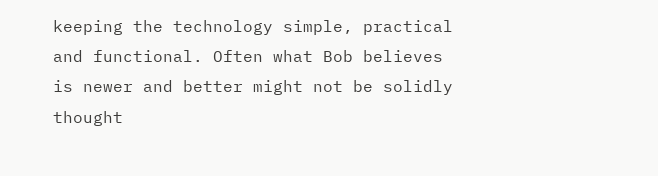keeping the technology simple, practical and functional. Often what Bob believes is newer and better might not be solidly thought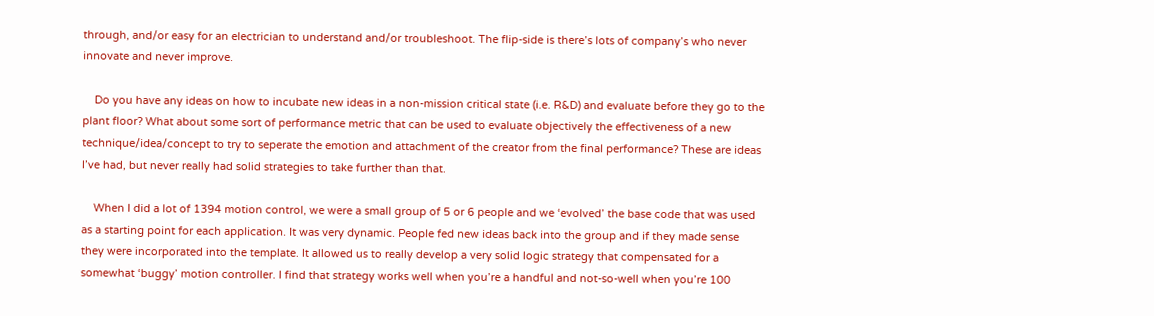through, and/or easy for an electrician to understand and/or troubleshoot. The flip-side is there’s lots of company’s who never innovate and never improve.

    Do you have any ideas on how to incubate new ideas in a non-mission critical state (i.e. R&D) and evaluate before they go to the plant floor? What about some sort of performance metric that can be used to evaluate objectively the effectiveness of a new technique/idea/concept to try to seperate the emotion and attachment of the creator from the final performance? These are ideas I’ve had, but never really had solid strategies to take further than that.

    When I did a lot of 1394 motion control, we were a small group of 5 or 6 people and we ‘evolved’ the base code that was used as a starting point for each application. It was very dynamic. People fed new ideas back into the group and if they made sense they were incorporated into the template. It allowed us to really develop a very solid logic strategy that compensated for a somewhat ‘buggy’ motion controller. I find that strategy works well when you’re a handful and not-so-well when you’re 100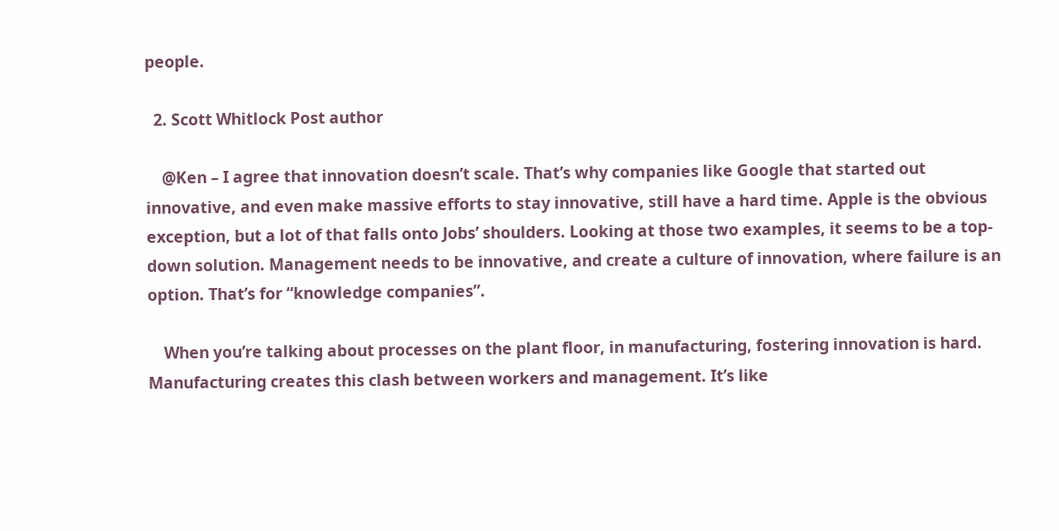people.

  2. Scott Whitlock Post author

    @Ken – I agree that innovation doesn’t scale. That’s why companies like Google that started out innovative, and even make massive efforts to stay innovative, still have a hard time. Apple is the obvious exception, but a lot of that falls onto Jobs’ shoulders. Looking at those two examples, it seems to be a top-down solution. Management needs to be innovative, and create a culture of innovation, where failure is an option. That’s for “knowledge companies”.

    When you’re talking about processes on the plant floor, in manufacturing, fostering innovation is hard. Manufacturing creates this clash between workers and management. It’s like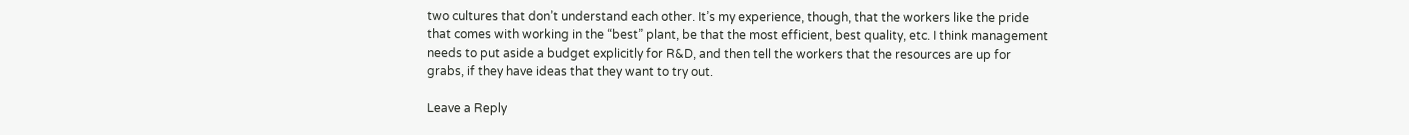two cultures that don’t understand each other. It’s my experience, though, that the workers like the pride that comes with working in the “best” plant, be that the most efficient, best quality, etc. I think management needs to put aside a budget explicitly for R&D, and then tell the workers that the resources are up for grabs, if they have ideas that they want to try out.

Leave a Reply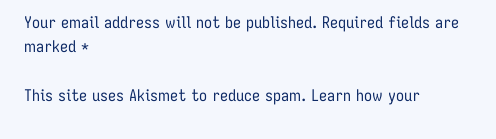Your email address will not be published. Required fields are marked *

This site uses Akismet to reduce spam. Learn how your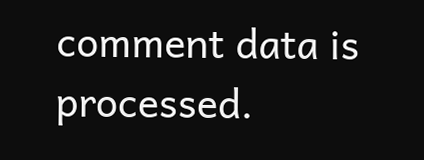comment data is processed.